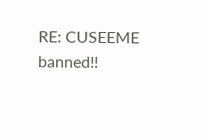RE: CUSEEME banned!!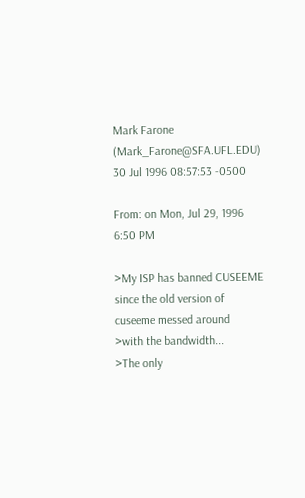Mark Farone (Mark_Farone@SFA.UFL.EDU)
30 Jul 1996 08:57:53 -0500

From: on Mon, Jul 29, 1996 6:50 PM

>My ISP has banned CUSEEME since the old version of cuseeme messed around
>with the bandwidth...
>The only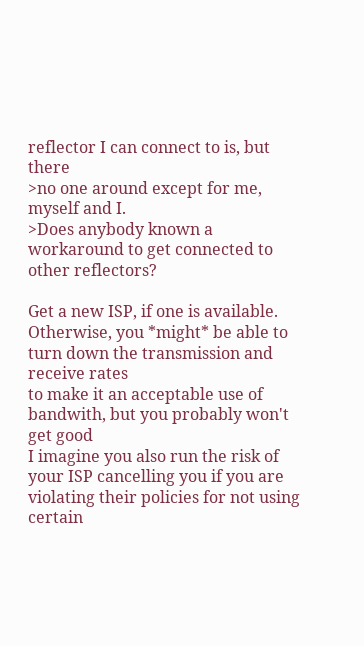reflector I can connect to is, but there
>no one around except for me, myself and I.
>Does anybody known a workaround to get connected to other reflectors?

Get a new ISP, if one is available.
Otherwise, you *might* be able to turn down the transmission and receive rates
to make it an acceptable use of bandwith, but you probably won't get good
I imagine you also run the risk of your ISP cancelling you if you are
violating their policies for not using certain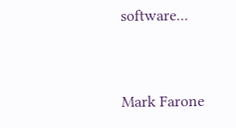software...


Mark Farone